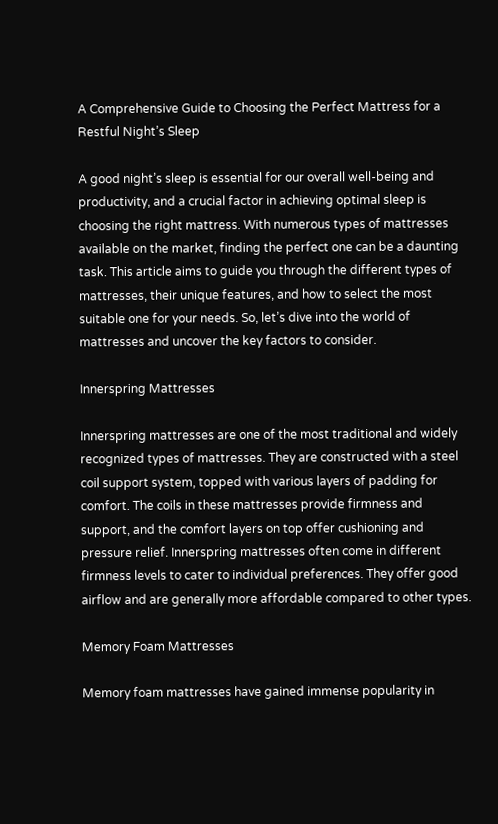A Comprehensive Guide to Choosing the Perfect Mattress for a Restful Night’s Sleep

A good night’s sleep is essential for our overall well-being and productivity, and a crucial factor in achieving optimal sleep is choosing the right mattress. With numerous types of mattresses available on the market, finding the perfect one can be a daunting task. This article aims to guide you through the different types of mattresses, their unique features, and how to select the most suitable one for your needs. So, let’s dive into the world of mattresses and uncover the key factors to consider.

Innerspring Mattresses

Innerspring mattresses are one of the most traditional and widely recognized types of mattresses. They are constructed with a steel coil support system, topped with various layers of padding for comfort. The coils in these mattresses provide firmness and support, and the comfort layers on top offer cushioning and pressure relief. Innerspring mattresses often come in different firmness levels to cater to individual preferences. They offer good airflow and are generally more affordable compared to other types.

Memory Foam Mattresses

Memory foam mattresses have gained immense popularity in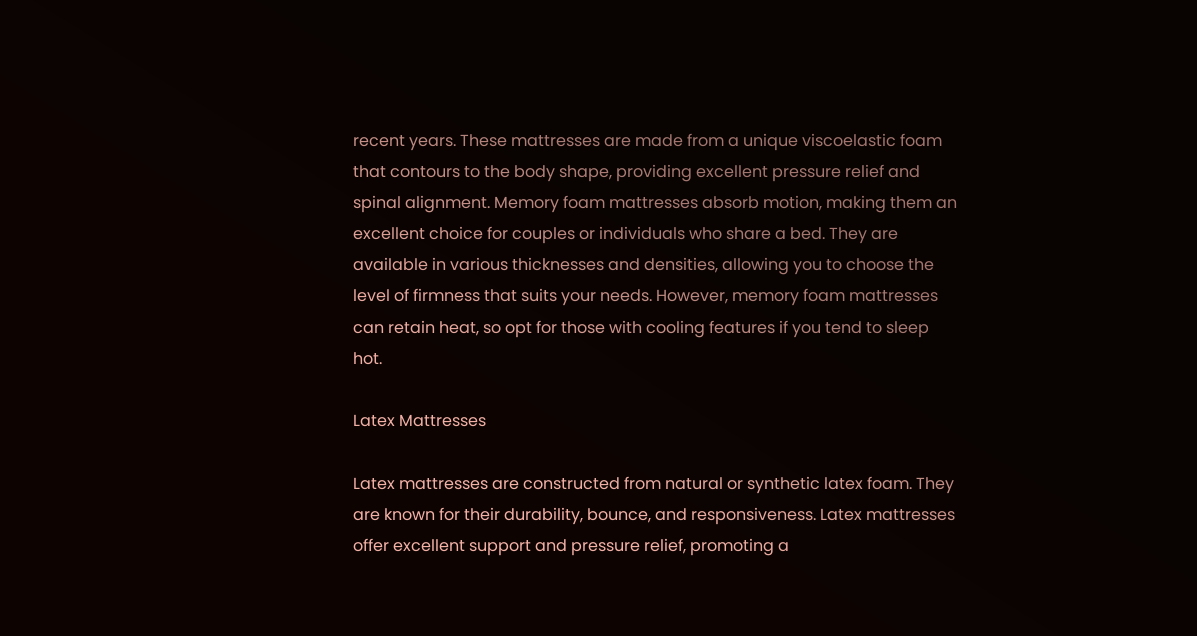recent years. These mattresses are made from a unique viscoelastic foam that contours to the body shape, providing excellent pressure relief and spinal alignment. Memory foam mattresses absorb motion, making them an excellent choice for couples or individuals who share a bed. They are available in various thicknesses and densities, allowing you to choose the level of firmness that suits your needs. However, memory foam mattresses can retain heat, so opt for those with cooling features if you tend to sleep hot.

Latex Mattresses

Latex mattresses are constructed from natural or synthetic latex foam. They are known for their durability, bounce, and responsiveness. Latex mattresses offer excellent support and pressure relief, promoting a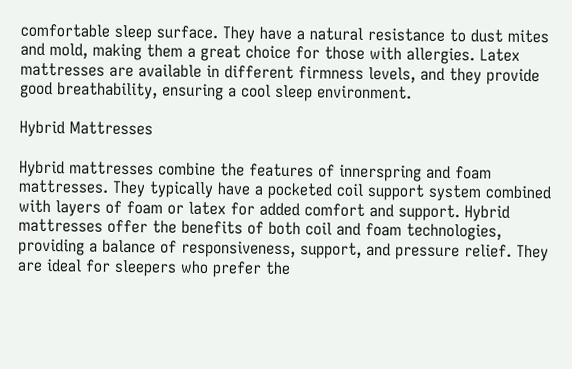comfortable sleep surface. They have a natural resistance to dust mites and mold, making them a great choice for those with allergies. Latex mattresses are available in different firmness levels, and they provide good breathability, ensuring a cool sleep environment.

Hybrid Mattresses

Hybrid mattresses combine the features of innerspring and foam mattresses. They typically have a pocketed coil support system combined with layers of foam or latex for added comfort and support. Hybrid mattresses offer the benefits of both coil and foam technologies, providing a balance of responsiveness, support, and pressure relief. They are ideal for sleepers who prefer the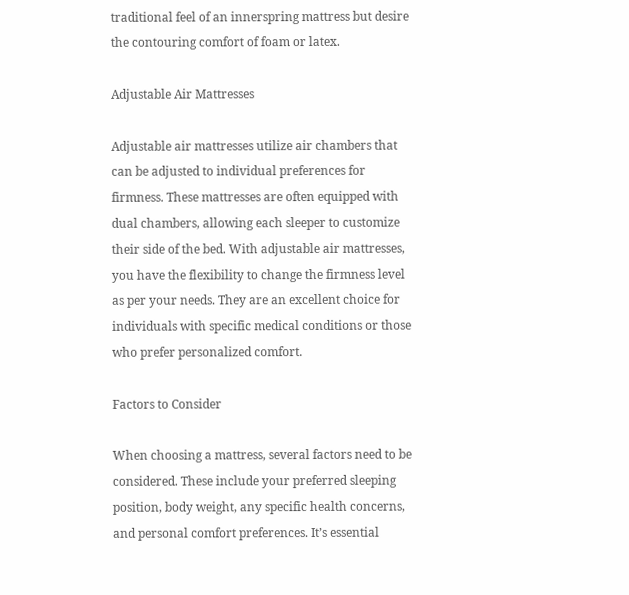traditional feel of an innerspring mattress but desire the contouring comfort of foam or latex.

Adjustable Air Mattresses

Adjustable air mattresses utilize air chambers that can be adjusted to individual preferences for firmness. These mattresses are often equipped with dual chambers, allowing each sleeper to customize their side of the bed. With adjustable air mattresses, you have the flexibility to change the firmness level as per your needs. They are an excellent choice for individuals with specific medical conditions or those who prefer personalized comfort.

Factors to Consider

When choosing a mattress, several factors need to be considered. These include your preferred sleeping position, body weight, any specific health concerns, and personal comfort preferences. It’s essential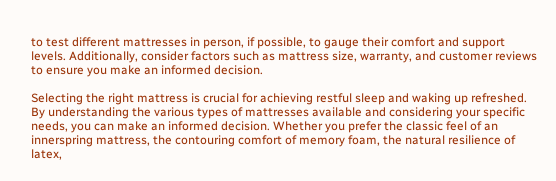to test different mattresses in person, if possible, to gauge their comfort and support levels. Additionally, consider factors such as mattress size, warranty, and customer reviews to ensure you make an informed decision.

Selecting the right mattress is crucial for achieving restful sleep and waking up refreshed. By understanding the various types of mattresses available and considering your specific needs, you can make an informed decision. Whether you prefer the classic feel of an innerspring mattress, the contouring comfort of memory foam, the natural resilience of latex,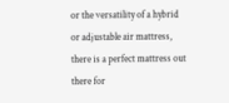or the versatility of a hybrid or adjustable air mattress, there is a perfect mattress out there for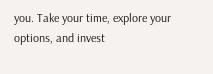you. Take your time, explore your options, and invest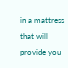in a mattress that will provide you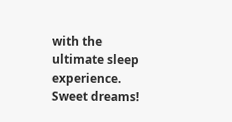with the ultimate sleep experience. Sweet dreams!